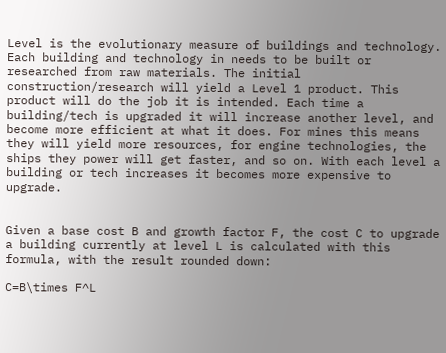Level is the evolutionary measure of buildings and technology. Each building and technology in needs to be built or researched from raw materials. The initial construction/research will yield a Level 1 product. This product will do the job it is intended. Each time a building/tech is upgraded it will increase another level, and become more efficient at what it does. For mines this means they will yield more resources, for engine technologies, the ships they power will get faster, and so on. With each level a building or tech increases it becomes more expensive to upgrade.


Given a base cost B and growth factor F, the cost C to upgrade a building currently at level L is calculated with this formula, with the result rounded down:

C=B\times F^L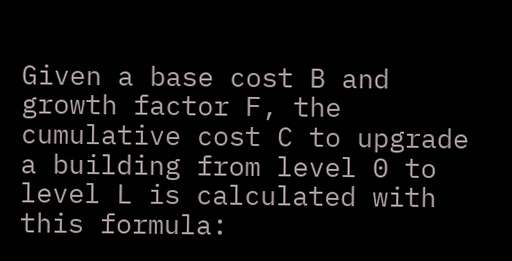Given a base cost B and growth factor F, the cumulative cost C to upgrade a building from level 0 to level L is calculated with this formula: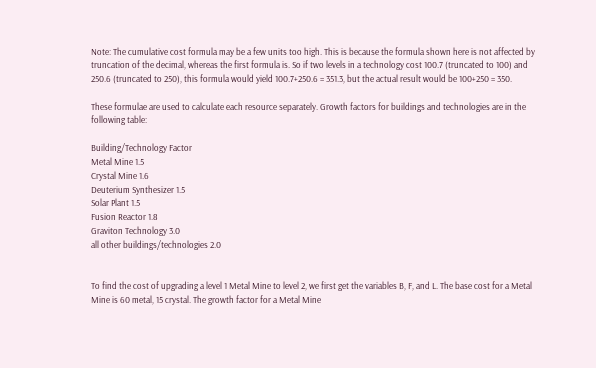Note: The cumulative cost formula may be a few units too high. This is because the formula shown here is not affected by truncation of the decimal, whereas the first formula is. So if two levels in a technology cost 100.7 (truncated to 100) and 250.6 (truncated to 250), this formula would yield 100.7+250.6 = 351.3, but the actual result would be 100+250 = 350.

These formulae are used to calculate each resource separately. Growth factors for buildings and technologies are in the following table:

Building/Technology Factor
Metal Mine 1.5
Crystal Mine 1.6
Deuterium Synthesizer 1.5
Solar Plant 1.5
Fusion Reactor 1.8
Graviton Technology 3.0
all other buildings/technologies 2.0


To find the cost of upgrading a level 1 Metal Mine to level 2, we first get the variables B, F, and L. The base cost for a Metal Mine is 60 metal, 15 crystal. The growth factor for a Metal Mine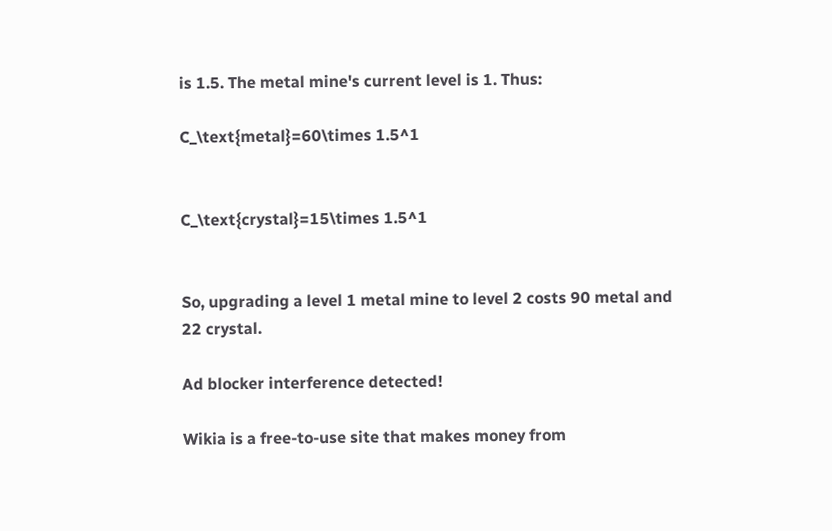is 1.5. The metal mine's current level is 1. Thus:

C_\text{metal}=60\times 1.5^1


C_\text{crystal}=15\times 1.5^1


So, upgrading a level 1 metal mine to level 2 costs 90 metal and 22 crystal.

Ad blocker interference detected!

Wikia is a free-to-use site that makes money from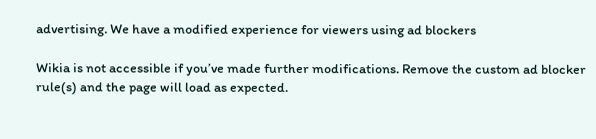advertising. We have a modified experience for viewers using ad blockers

Wikia is not accessible if you’ve made further modifications. Remove the custom ad blocker rule(s) and the page will load as expected.